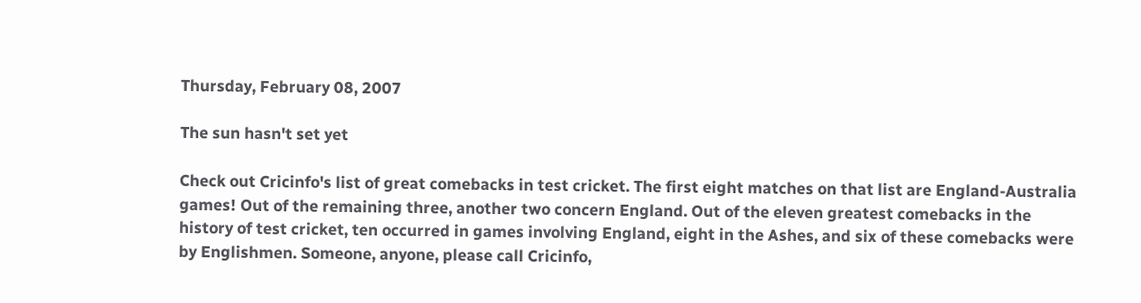Thursday, February 08, 2007

The sun hasn't set yet

Check out Cricinfo's list of great comebacks in test cricket. The first eight matches on that list are England-Australia games! Out of the remaining three, another two concern England. Out of the eleven greatest comebacks in the history of test cricket, ten occurred in games involving England, eight in the Ashes, and six of these comebacks were by Englishmen. Someone, anyone, please call Cricinfo,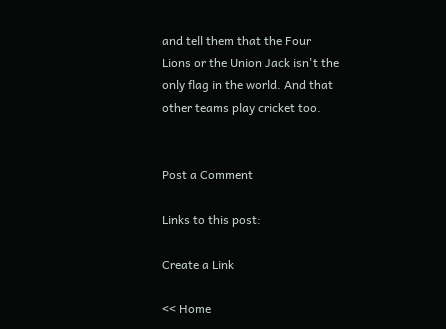and tell them that the Four Lions or the Union Jack isn't the only flag in the world. And that other teams play cricket too.


Post a Comment

Links to this post:

Create a Link

<< Home